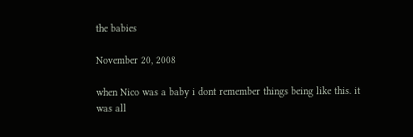the babies

November 20, 2008

when Nico was a baby i dont remember things being like this. it was all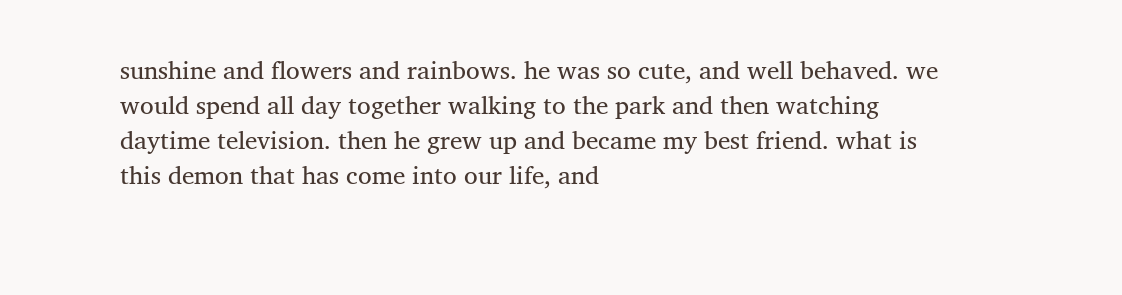sunshine and flowers and rainbows. he was so cute, and well behaved. we would spend all day together walking to the park and then watching daytime television. then he grew up and became my best friend. what is this demon that has come into our life, and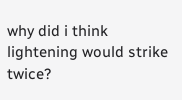why did i think lightening would strike twice?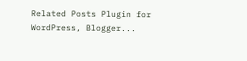Related Posts Plugin for WordPress, Blogger...